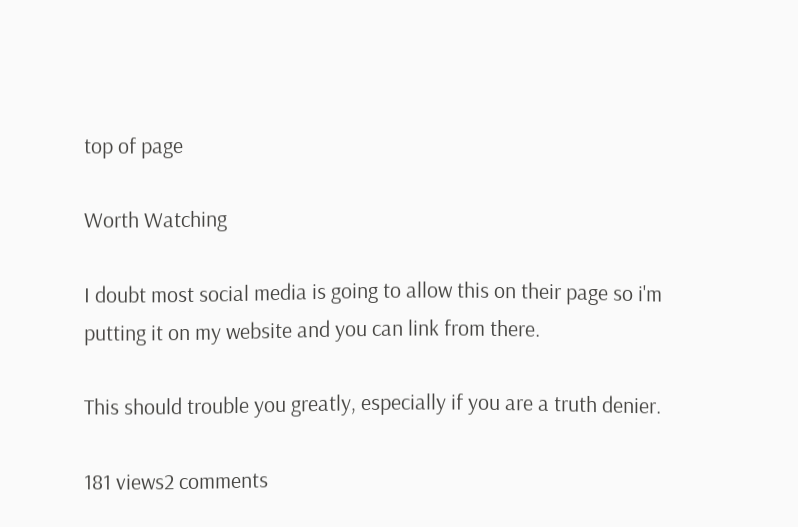top of page

Worth Watching

I doubt most social media is going to allow this on their page so i'm putting it on my website and you can link from there.

This should trouble you greatly, especially if you are a truth denier.

181 views2 comments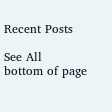Recent Posts

See All
bottom of page